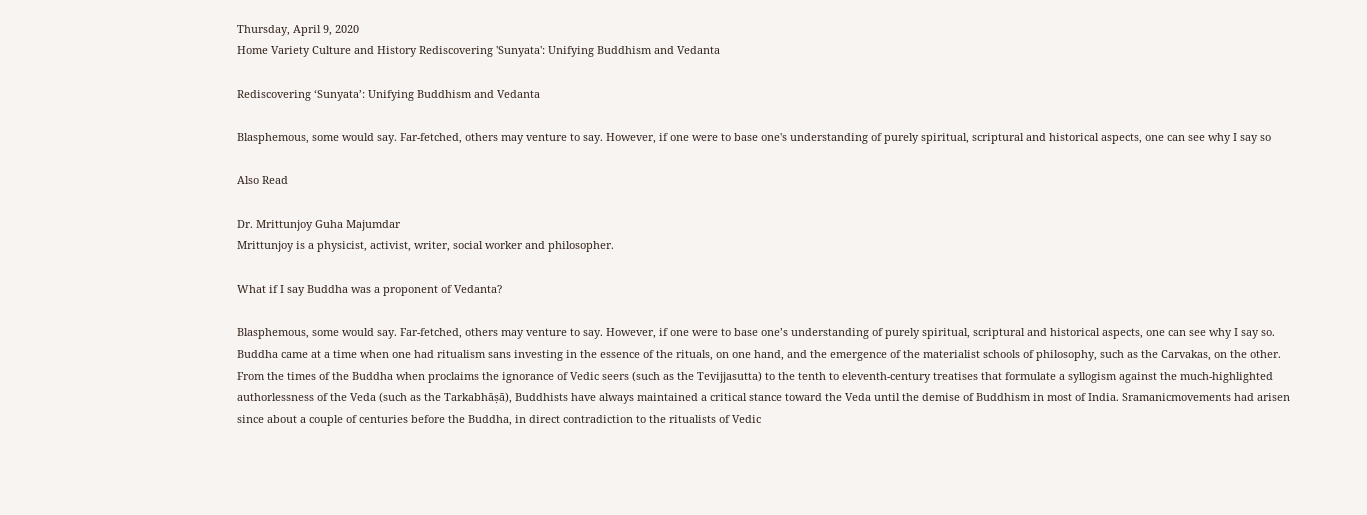Thursday, April 9, 2020
Home Variety Culture and History Rediscovering 'Sunyata': Unifying Buddhism and Vedanta

Rediscovering ‘Sunyata’: Unifying Buddhism and Vedanta

Blasphemous, some would say. Far-fetched, others may venture to say. However, if one were to base one's understanding of purely spiritual, scriptural and historical aspects, one can see why I say so

Also Read

Dr. Mrittunjoy Guha Majumdar
Mrittunjoy is a physicist, activist, writer, social worker and philosopher.

What if I say Buddha was a proponent of Vedanta?

Blasphemous, some would say. Far-fetched, others may venture to say. However, if one were to base one’s understanding of purely spiritual, scriptural and historical aspects, one can see why I say so. Buddha came at a time when one had ritualism sans investing in the essence of the rituals, on one hand, and the emergence of the materialist schools of philosophy, such as the Carvakas, on the other. From the times of the Buddha when proclaims the ignorance of Vedic seers (such as the Tevijjasutta) to the tenth to eleventh-century treatises that formulate a syllogism against the much-highlighted authorlessness of the Veda (such as the Tarkabhāṣā), Buddhists have always maintained a critical stance toward the Veda until the demise of Buddhism in most of India. Sramanicmovements had arisen since about a couple of centuries before the Buddha, in direct contradiction to the ritualists of Vedic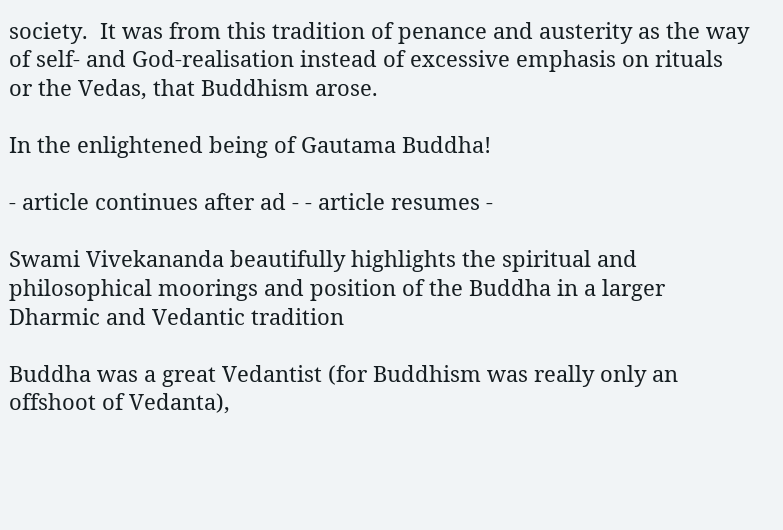society.  It was from this tradition of penance and austerity as the way of self- and God-realisation instead of excessive emphasis on rituals or the Vedas, that Buddhism arose.

In the enlightened being of Gautama Buddha!

- article continues after ad - - article resumes -

Swami Vivekananda beautifully highlights the spiritual and philosophical moorings and position of the Buddha in a larger Dharmic and Vedantic tradition

Buddha was a great Vedantist (for Buddhism was really only an offshoot of Vedanta),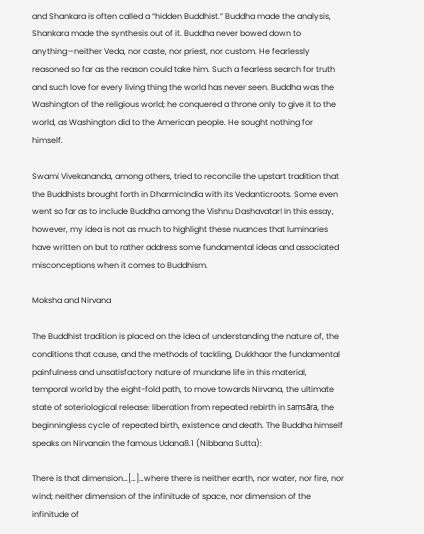and Shankara is often called a “hidden Buddhist.” Buddha made the analysis, Shankara made the synthesis out of it. Buddha never bowed down to anything—neither Veda, nor caste, nor priest, nor custom. He fearlessly reasoned so far as the reason could take him. Such a fearless search for truth and such love for every living thing the world has never seen. Buddha was the Washington of the religious world; he conquered a throne only to give it to the world, as Washington did to the American people. He sought nothing for himself.

Swami Vivekananda, among others, tried to reconcile the upstart tradition that the Buddhists brought forth in DharmicIndia with its Vedanticroots. Some even went so far as to include Buddha among the Vishnu Dashavatar! In this essay, however, my idea is not as much to highlight these nuances that luminaries have written on but to rather address some fundamental ideas and associated misconceptions when it comes to Buddhism.

Moksha and Nirvana

The Buddhist tradition is placed on the idea of understanding the nature of, the conditions that cause, and the methods of tackling, Dukkhaor the fundamental painfulness and unsatisfactory nature of mundane life in this material, temporal world by the eight-fold path, to move towards Nirvana, the ultimate state of soteriological release: liberation from repeated rebirth in saṃsāra, the beginningless cycle of repeated birth, existence and death. The Buddha himself speaks on Nirvanain the famous Udana8.1 (Nibbana Sutta):

There is that dimension…[…]…where there is neither earth, nor water, nor fire, nor wind; neither dimension of the infinitude of space, nor dimension of the infinitude of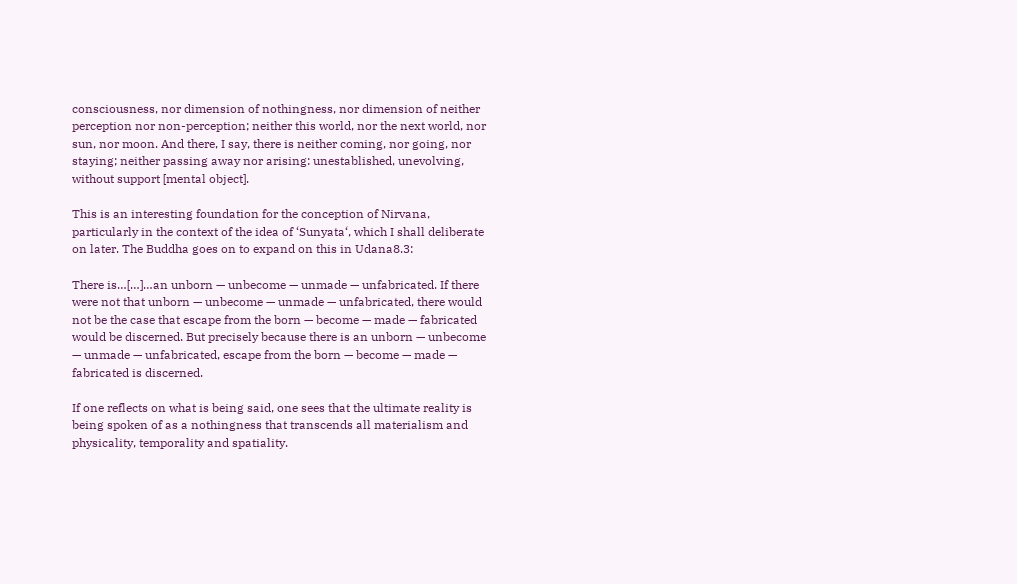consciousness, nor dimension of nothingness, nor dimension of neither perception nor non-perception; neither this world, nor the next world, nor sun, nor moon. And there, I say, there is neither coming, nor going, nor staying; neither passing away nor arising: unestablished, unevolving, without support [mental object].

This is an interesting foundation for the conception of Nirvana, particularly in the context of the idea of ‘Sunyata‘, which I shall deliberate on later. The Buddha goes on to expand on this in Udana8.3:

There is…[…]…an unborn — unbecome — unmade — unfabricated. If there were not that unborn — unbecome — unmade — unfabricated, there would not be the case that escape from the born — become — made — fabricated would be discerned. But precisely because there is an unborn — unbecome — unmade — unfabricated, escape from the born — become — made — fabricated is discerned.

If one reflects on what is being said, one sees that the ultimate reality is being spoken of as a nothingness that transcends all materialism and physicality, temporality and spatiality.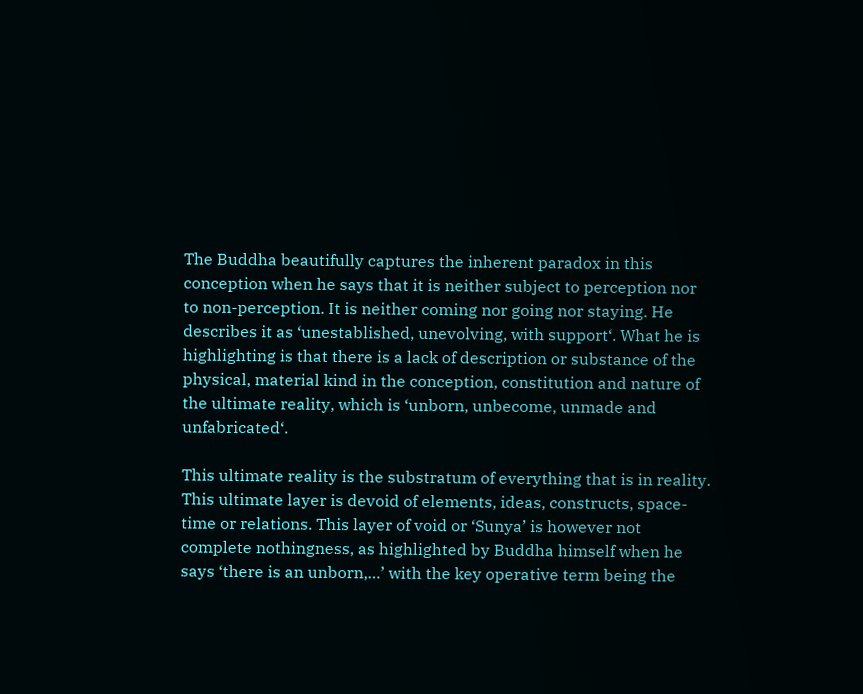The Buddha beautifully captures the inherent paradox in this conception when he says that it is neither subject to perception nor to non-perception. It is neither coming nor going nor staying. He describes it as ‘unestablished, unevolving, with support‘. What he is highlighting is that there is a lack of description or substance of the physical, material kind in the conception, constitution and nature of the ultimate reality, which is ‘unborn, unbecome, unmade and unfabricated‘.

This ultimate reality is the substratum of everything that is in reality. This ultimate layer is devoid of elements, ideas, constructs, space-time or relations. This layer of void or ‘Sunya’ is however not complete nothingness, as highlighted by Buddha himself when he says ‘there is an unborn,…’ with the key operative term being the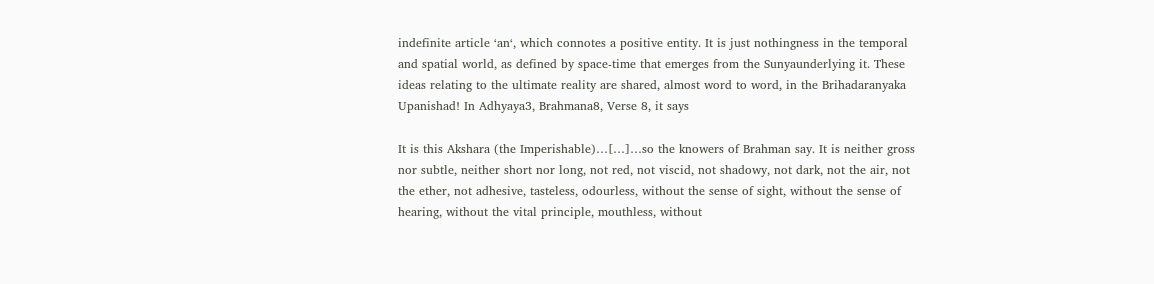indefinite article ‘an‘, which connotes a positive entity. It is just nothingness in the temporal and spatial world, as defined by space-time that emerges from the Sunyaunderlying it. These ideas relating to the ultimate reality are shared, almost word to word, in the Brihadaranyaka Upanishad! In Adhyaya3, Brahmana8, Verse 8, it says

It is this Akshara (the Imperishable)…[…]…so the knowers of Brahman say. It is neither gross nor subtle, neither short nor long, not red, not viscid, not shadowy, not dark, not the air, not the ether, not adhesive, tasteless, odourless, without the sense of sight, without the sense of hearing, without the vital principle, mouthless, without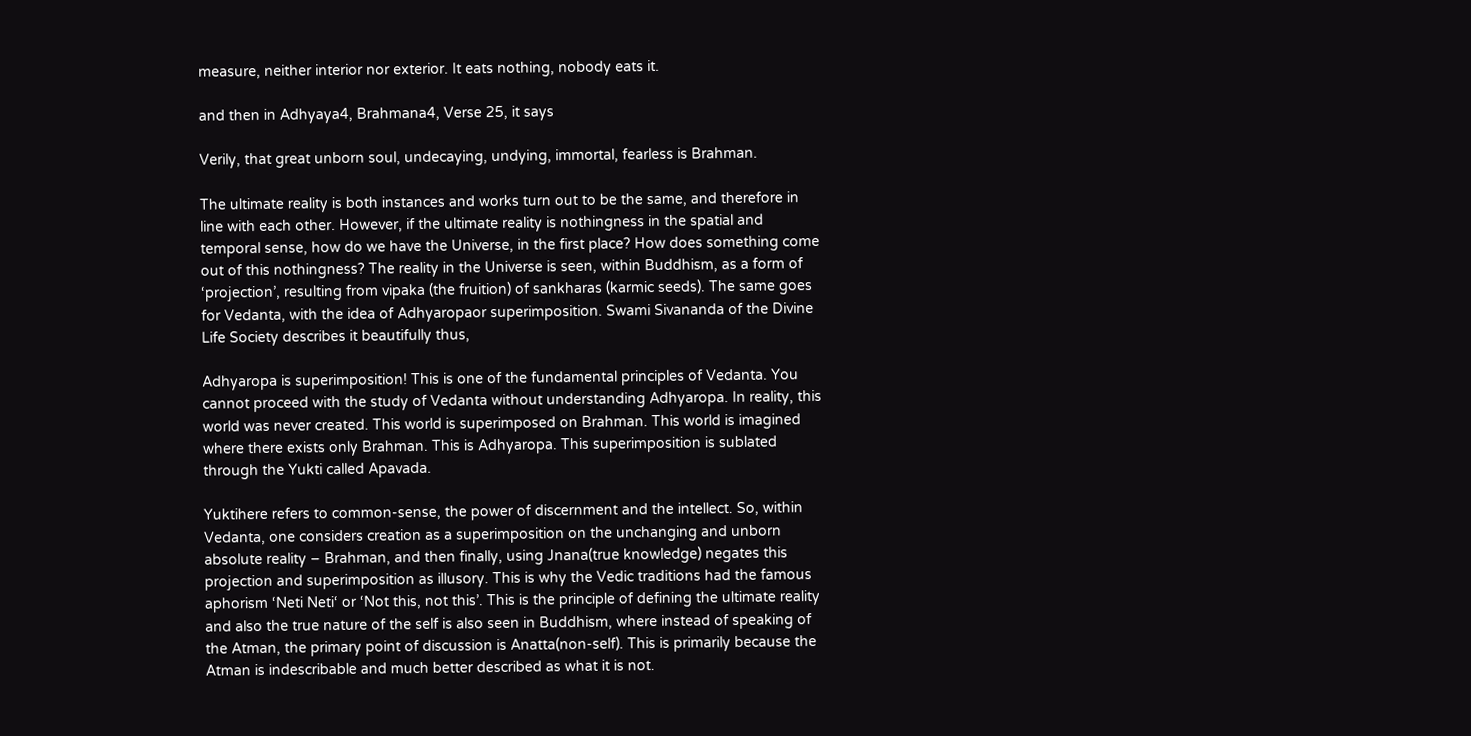measure, neither interior nor exterior. It eats nothing, nobody eats it.

and then in Adhyaya4, Brahmana4, Verse 25, it says

Verily, that great unborn soul, undecaying, undying, immortal, fearless is Brahman.

The ultimate reality is both instances and works turn out to be the same, and therefore in line with each other. However, if the ultimate reality is nothingness in the spatial and temporal sense, how do we have the Universe, in the first place? How does something come out of this nothingness? The reality in the Universe is seen, within Buddhism, as a form of ‘projection’, resulting from vipaka (the fruition) of sankharas (karmic seeds). The same goes for Vedanta, with the idea of Adhyaropaor superimposition. Swami Sivananda of the Divine Life Society describes it beautifully thus,

Adhyaropa is superimposition! This is one of the fundamental principles of Vedanta. You cannot proceed with the study of Vedanta without understanding Adhyaropa. In reality, this world was never created. This world is superimposed on Brahman. This world is imagined where there exists only Brahman. This is Adhyaropa. This superimposition is sublated through the Yukti called Apavada.

Yuktihere refers to common-sense, the power of discernment and the intellect. So, within Vedanta, one considers creation as a superimposition on the unchanging and unborn absolute reality – Brahman, and then finally, using Jnana(true knowledge) negates this projection and superimposition as illusory. This is why the Vedic traditions had the famous aphorism ‘Neti Neti‘ or ‘Not this, not this’. This is the principle of defining the ultimate reality and also the true nature of the self is also seen in Buddhism, where instead of speaking of the Atman, the primary point of discussion is Anatta(non-self). This is primarily because the Atman is indescribable and much better described as what it is not.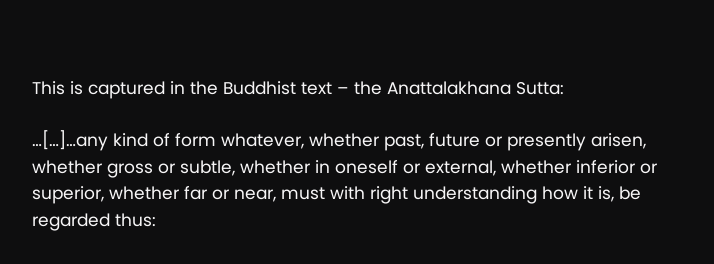This is captured in the Buddhist text – the Anattalakhana Sutta:

…[…]…any kind of form whatever, whether past, future or presently arisen, whether gross or subtle, whether in oneself or external, whether inferior or superior, whether far or near, must with right understanding how it is, be regarded thus: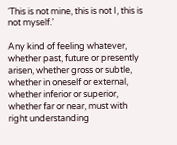‘This is not mine, this is not I, this is not myself.’

Any kind of feeling whatever, whether past, future or presently arisen, whether gross or subtle, whether in oneself or external, whether inferior or superior, whether far or near, must with right understanding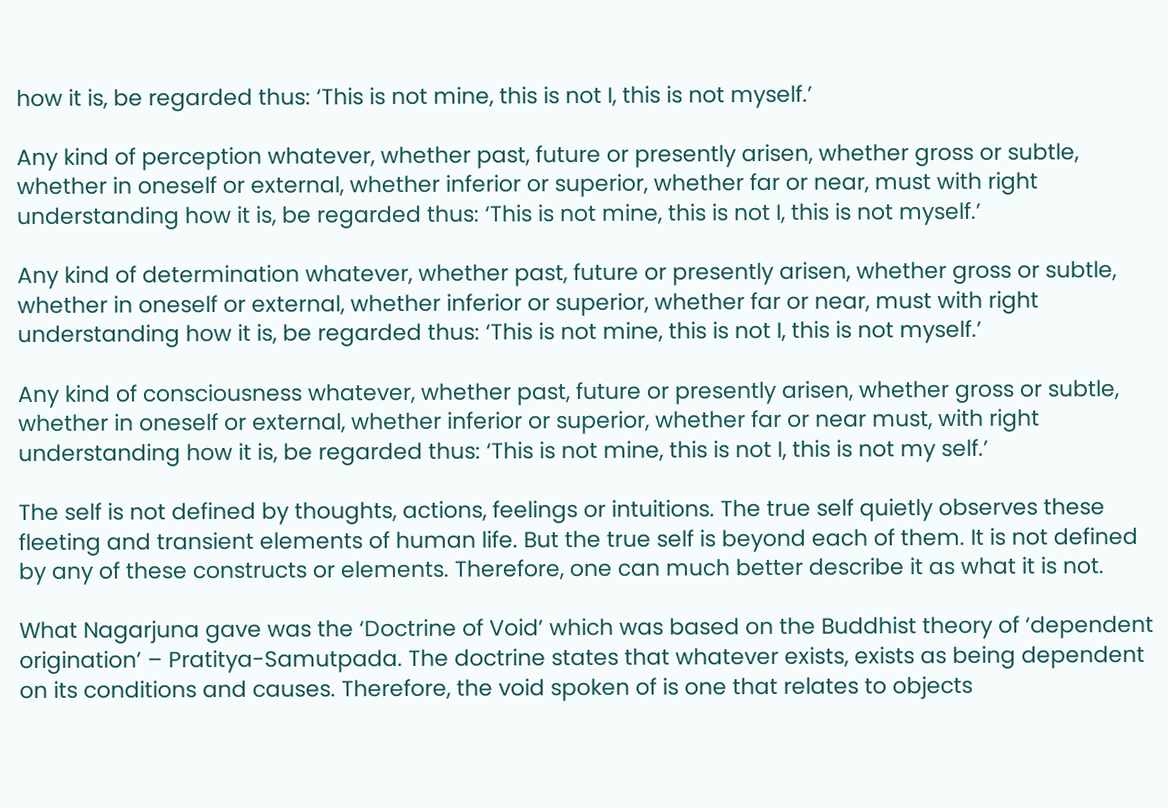how it is, be regarded thus: ‘This is not mine, this is not I, this is not myself.’

Any kind of perception whatever, whether past, future or presently arisen, whether gross or subtle, whether in oneself or external, whether inferior or superior, whether far or near, must with right understanding how it is, be regarded thus: ‘This is not mine, this is not I, this is not myself.’

Any kind of determination whatever, whether past, future or presently arisen, whether gross or subtle, whether in oneself or external, whether inferior or superior, whether far or near, must with right understanding how it is, be regarded thus: ‘This is not mine, this is not I, this is not myself.’

Any kind of consciousness whatever, whether past, future or presently arisen, whether gross or subtle, whether in oneself or external, whether inferior or superior, whether far or near must, with right understanding how it is, be regarded thus: ‘This is not mine, this is not I, this is not my self.’

The self is not defined by thoughts, actions, feelings or intuitions. The true self quietly observes these fleeting and transient elements of human life. But the true self is beyond each of them. It is not defined by any of these constructs or elements. Therefore, one can much better describe it as what it is not.

What Nagarjuna gave was the ‘Doctrine of Void’ which was based on the Buddhist theory of ‘dependent origination’ – Pratitya-Samutpada. The doctrine states that whatever exists, exists as being dependent on its conditions and causes. Therefore, the void spoken of is one that relates to objects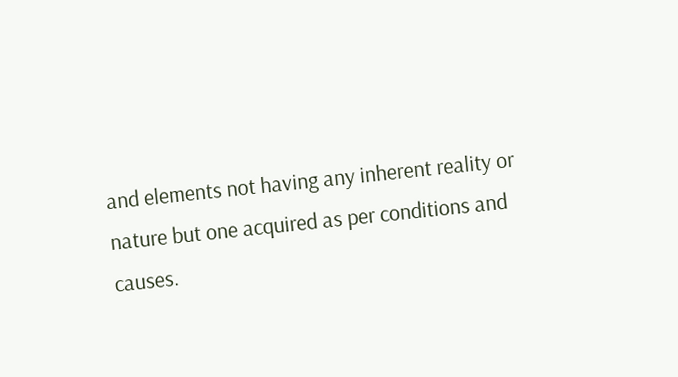and elements not having any inherent reality or nature but one acquired as per conditions and causes.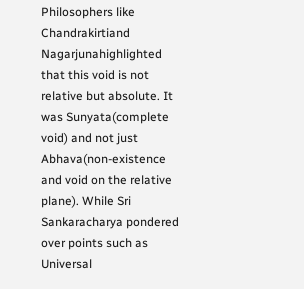Philosophers like Chandrakirtiand Nagarjunahighlighted that this void is not relative but absolute. It was Sunyata(complete void) and not just Abhava(non-existence and void on the relative plane). While Sri Sankaracharya pondered over points such as Universal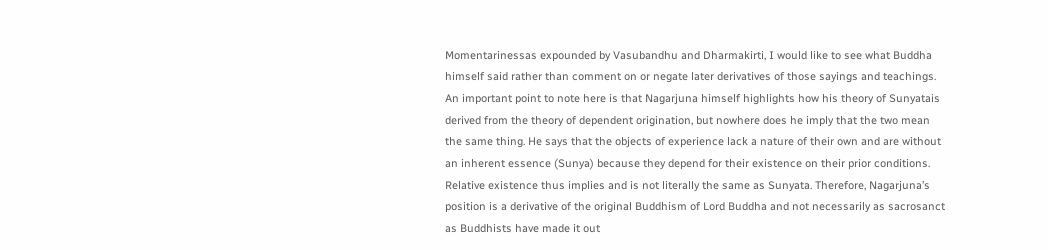Momentarinessas expounded by Vasubandhu and Dharmakirti, I would like to see what Buddha himself said rather than comment on or negate later derivatives of those sayings and teachings. An important point to note here is that Nagarjuna himself highlights how his theory of Sunyatais derived from the theory of dependent origination, but nowhere does he imply that the two mean the same thing. He says that the objects of experience lack a nature of their own and are without an inherent essence (Sunya) because they depend for their existence on their prior conditions. Relative existence thus implies and is not literally the same as Sunyata. Therefore, Nagarjuna’s position is a derivative of the original Buddhism of Lord Buddha and not necessarily as sacrosanct as Buddhists have made it out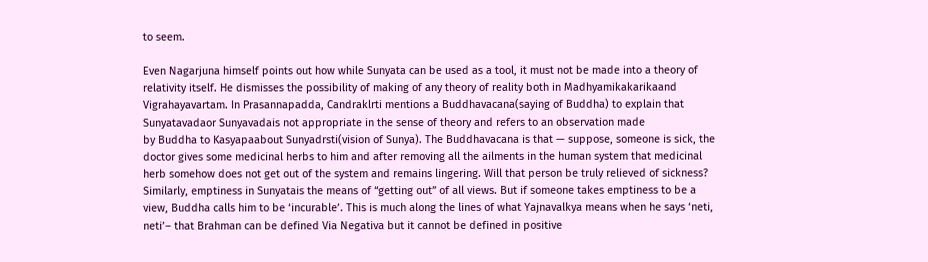to seem.

Even Nagarjuna himself points out how while Sunyata can be used as a tool, it must not be made into a theory of relativity itself. He dismisses the possibility of making of any theory of reality both in Madhyamikakarikaand Vigrahayavartam. In Prasannapadda, Candraklrti mentions a Buddhavacana(saying of Buddha) to explain that Sunyatavadaor Sunyavadais not appropriate in the sense of theory and refers to an observation made
by Buddha to Kasyapaabout Sunyadrsti(vision of Sunya). The Buddhavacana is that — suppose, someone is sick, the doctor gives some medicinal herbs to him and after removing all the ailments in the human system that medicinal herb somehow does not get out of the system and remains lingering. Will that person be truly relieved of sickness? Similarly, emptiness in Sunyatais the means of “getting out” of all views. But if someone takes emptiness to be a view, Buddha calls him to be ‘incurable’. This is much along the lines of what Yajnavalkya means when he says ‘neti, neti’– that Brahman can be defined Via Negativa but it cannot be defined in positive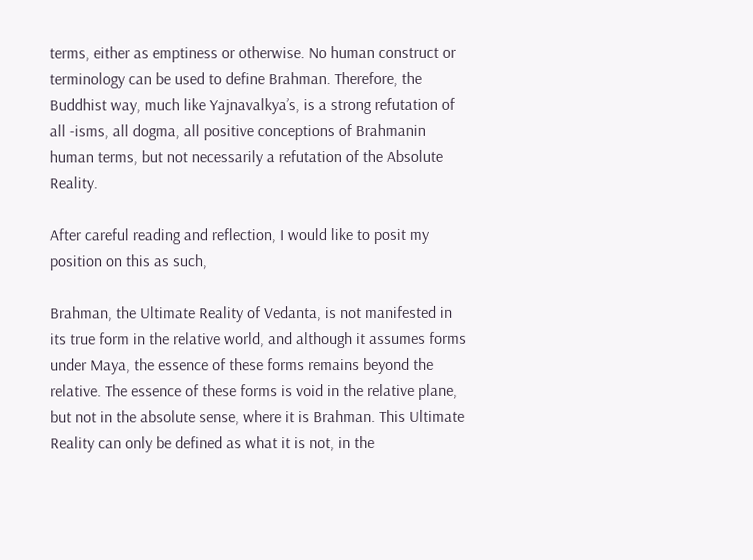terms, either as emptiness or otherwise. No human construct or terminology can be used to define Brahman. Therefore, the Buddhist way, much like Yajnavalkya’s, is a strong refutation of all -isms, all dogma, all positive conceptions of Brahmanin human terms, but not necessarily a refutation of the Absolute Reality.

After careful reading and reflection, I would like to posit my position on this as such,

Brahman, the Ultimate Reality of Vedanta, is not manifested in its true form in the relative world, and although it assumes forms under Maya, the essence of these forms remains beyond the relative. The essence of these forms is void in the relative plane, but not in the absolute sense, where it is Brahman. This Ultimate Reality can only be defined as what it is not, in the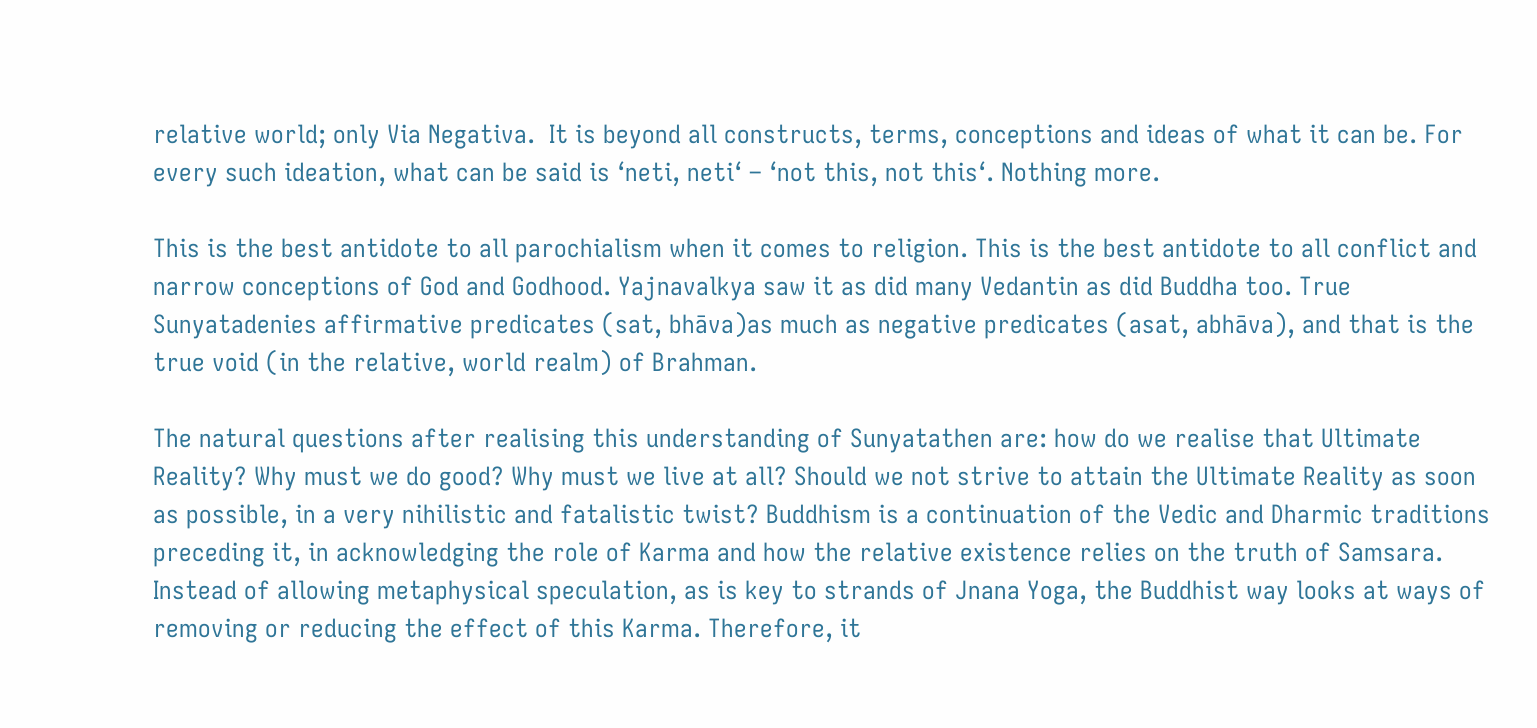relative world; only Via Negativa.  It is beyond all constructs, terms, conceptions and ideas of what it can be. For every such ideation, what can be said is ‘neti, neti‘ – ‘not this, not this‘. Nothing more.

This is the best antidote to all parochialism when it comes to religion. This is the best antidote to all conflict and narrow conceptions of God and Godhood. Yajnavalkya saw it as did many Vedantin as did Buddha too. True Sunyatadenies affirmative predicates (sat, bhāva)as much as negative predicates (asat, abhāva), and that is the true void (in the relative, world realm) of Brahman.

The natural questions after realising this understanding of Sunyatathen are: how do we realise that Ultimate Reality? Why must we do good? Why must we live at all? Should we not strive to attain the Ultimate Reality as soon as possible, in a very nihilistic and fatalistic twist? Buddhism is a continuation of the Vedic and Dharmic traditions preceding it, in acknowledging the role of Karma and how the relative existence relies on the truth of Samsara. Instead of allowing metaphysical speculation, as is key to strands of Jnana Yoga, the Buddhist way looks at ways of removing or reducing the effect of this Karma. Therefore, it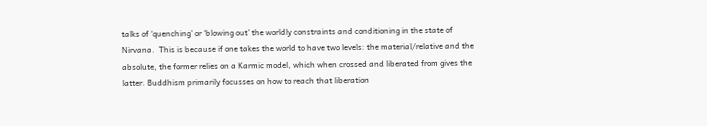talks of ‘quenching’ or ‘blowing out’ the worldly constraints and conditioning in the state of Nirvana.  This is because if one takes the world to have two levels: the material/relative and the absolute, the former relies on a Karmic model, which when crossed and liberated from gives the latter. Buddhism primarily focusses on how to reach that liberation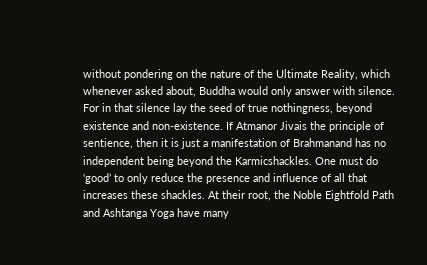without pondering on the nature of the Ultimate Reality, which whenever asked about, Buddha would only answer with silence. For in that silence lay the seed of true nothingness, beyond existence and non-existence. If Atmanor Jivais the principle of sentience, then it is just a manifestation of Brahmanand has no independent being beyond the Karmicshackles. One must do ‘good’ to only reduce the presence and influence of all that increases these shackles. At their root, the Noble Eightfold Path and Ashtanga Yoga have many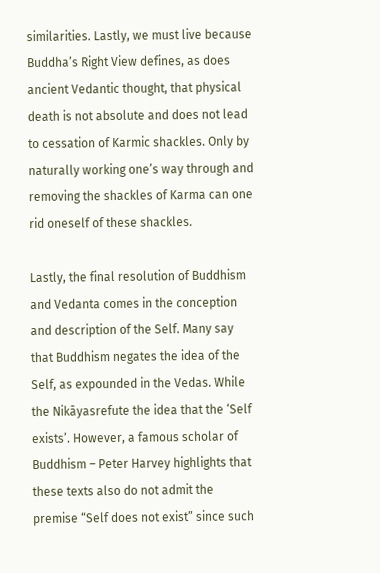similarities. Lastly, we must live because Buddha’s Right View defines, as does ancient Vedantic thought, that physical death is not absolute and does not lead to cessation of Karmic shackles. Only by naturally working one’s way through and removing the shackles of Karma can one rid oneself of these shackles.

Lastly, the final resolution of Buddhism and Vedanta comes in the conception and description of the Self. Many say that Buddhism negates the idea of the Self, as expounded in the Vedas. While the Nikāyasrefute the idea that the ‘Self exists’. However, a famous scholar of Buddhism – Peter Harvey highlights that these texts also do not admit the premise “Self does not exist” since such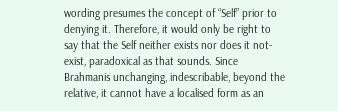wording presumes the concept of “Self” prior to denying it. Therefore, it would only be right to say that the Self neither exists nor does it not-exist, paradoxical as that sounds. Since Brahmanis unchanging, indescribable, beyond the relative, it cannot have a localised form as an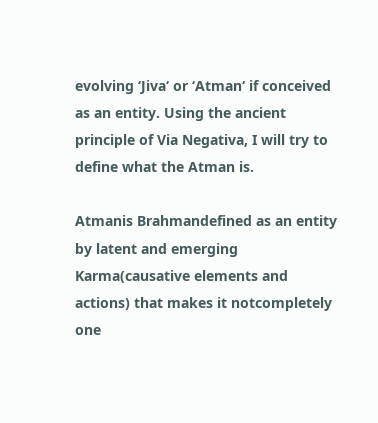evolving ‘Jiva‘ or ‘Atman‘ if conceived as an entity. Using the ancient principle of Via Negativa, I will try to define what the Atman is.

Atmanis Brahmandefined as an entity by latent and emerging Karma(causative elements and actions) that makes it notcompletely one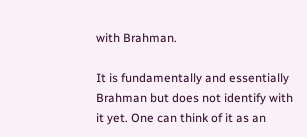with Brahman.

It is fundamentally and essentially Brahman but does not identify with it yet. One can think of it as an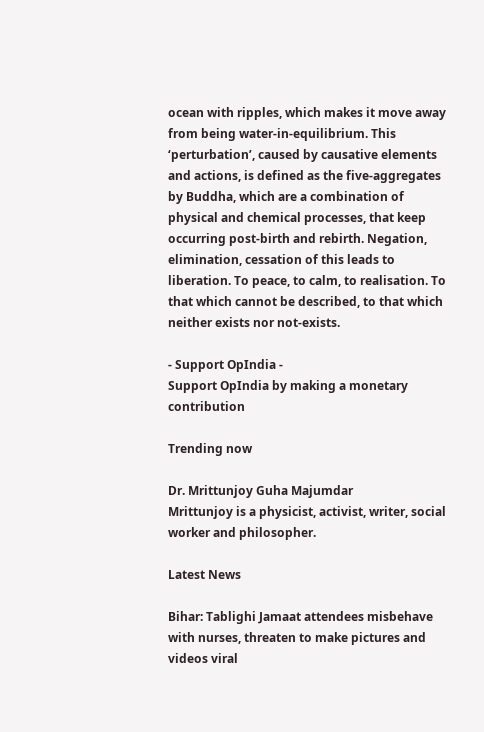ocean with ripples, which makes it move away from being water-in-equilibrium. This ‘perturbation’, caused by causative elements and actions, is defined as the five-aggregates by Buddha, which are a combination of physical and chemical processes, that keep occurring post-birth and rebirth. Negation, elimination, cessation of this leads to liberation. To peace, to calm, to realisation. To that which cannot be described, to that which neither exists nor not-exists.

- Support OpIndia -
Support OpIndia by making a monetary contribution

Trending now

Dr. Mrittunjoy Guha Majumdar
Mrittunjoy is a physicist, activist, writer, social worker and philosopher.

Latest News

Bihar: Tablighi Jamaat attendees misbehave with nurses, threaten to make pictures and videos viral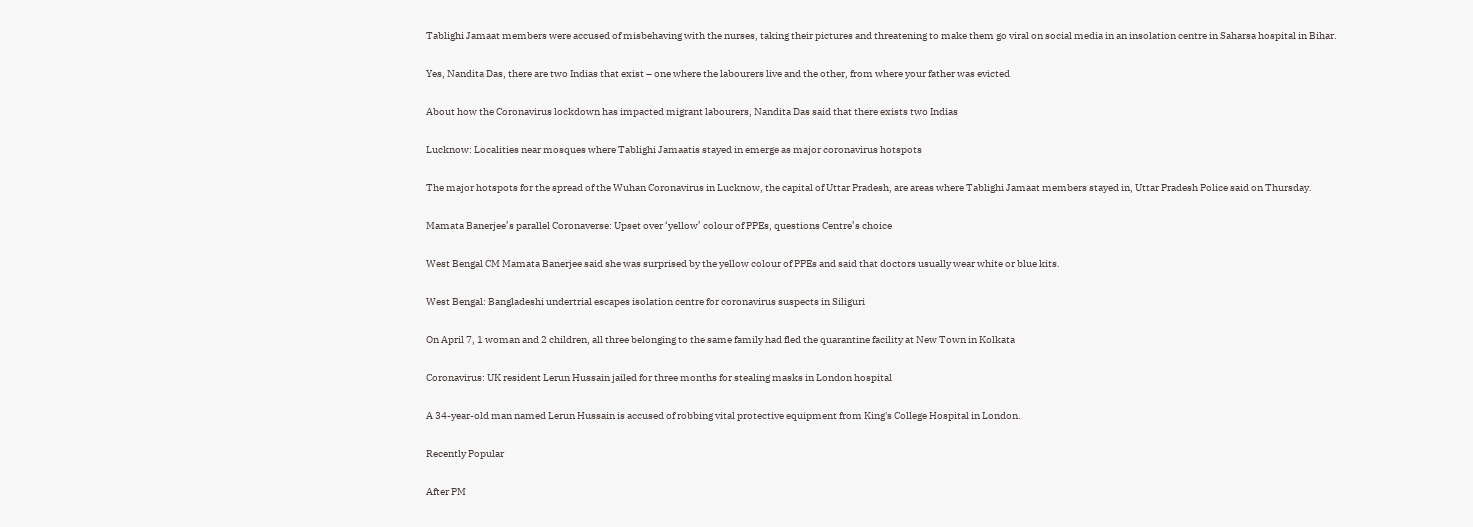Tablighi Jamaat members were accused of misbehaving with the nurses, taking their pictures and threatening to make them go viral on social media in an insolation centre in Saharsa hospital in Bihar.

Yes, Nandita Das, there are two Indias that exist – one where the labourers live and the other, from where your father was evicted

About how the Coronavirus lockdown has impacted migrant labourers, Nandita Das said that there exists two Indias

Lucknow: Localities near mosques where Tablighi Jamaatis stayed in emerge as major coronavirus hotspots

The major hotspots for the spread of the Wuhan Coronavirus in Lucknow, the capital of Uttar Pradesh, are areas where Tablighi Jamaat members stayed in, Uttar Pradesh Police said on Thursday.

Mamata Banerjee’s parallel Coronaverse: Upset over ‘yellow’ colour of PPEs, questions Centre’s choice

West Bengal CM Mamata Banerjee said she was surprised by the yellow colour of PPEs and said that doctors usually wear white or blue kits.

West Bengal: Bangladeshi undertrial escapes isolation centre for coronavirus suspects in Siliguri

On April 7, 1 woman and 2 children, all three belonging to the same family had fled the quarantine facility at New Town in Kolkata

Coronavirus: UK resident Lerun Hussain jailed for three months for stealing masks in London hospital

A 34-year-old man named Lerun Hussain is accused of robbing vital protective equipment from King's College Hospital in London.

Recently Popular

After PM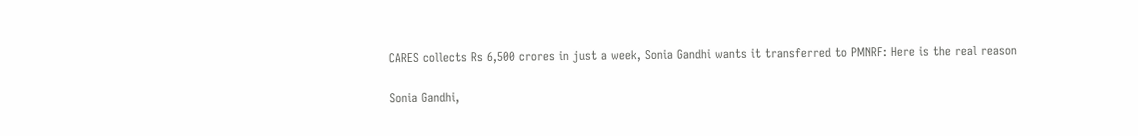CARES collects Rs 6,500 crores in just a week, Sonia Gandhi wants it transferred to PMNRF: Here is the real reason

Sonia Gandhi,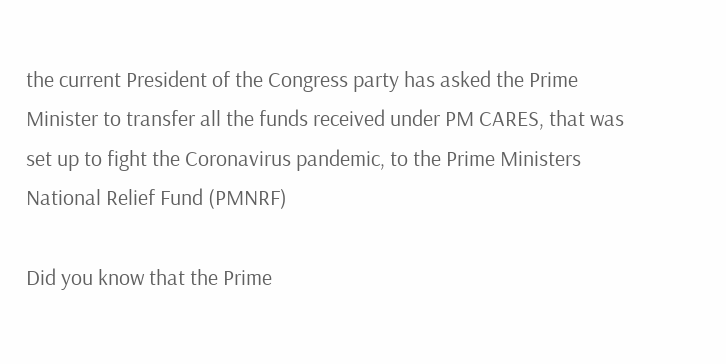the current President of the Congress party has asked the Prime Minister to transfer all the funds received under PM CARES, that was set up to fight the Coronavirus pandemic, to the Prime Ministers National Relief Fund (PMNRF)

Did you know that the Prime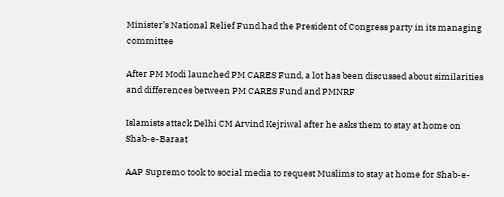Minister’s National Relief Fund had the President of Congress party in its managing committee

After PM Modi launched PM CARES Fund, a lot has been discussed about similarities and differences between PM CARES Fund and PMNRF

Islamists attack Delhi CM Arvind Kejriwal after he asks them to stay at home on Shab-e-Baraat

AAP Supremo took to social media to request Muslims to stay at home for Shab-e-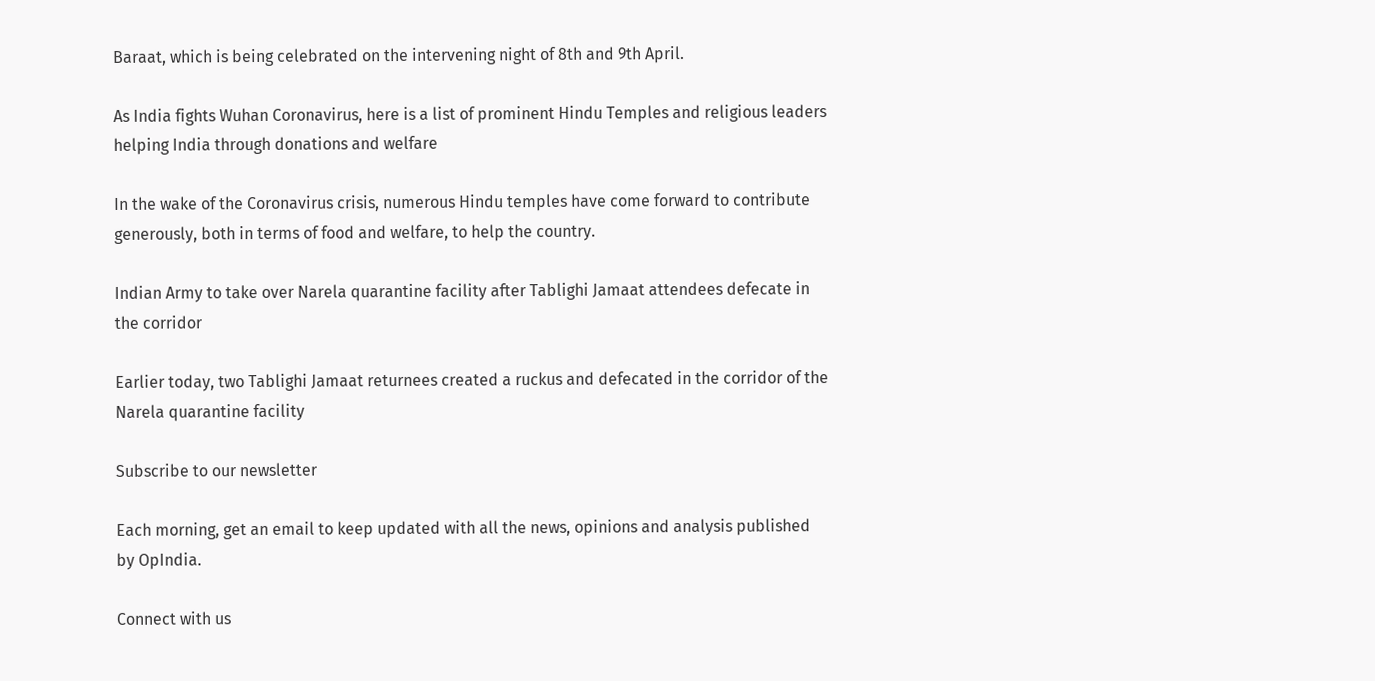Baraat, which is being celebrated on the intervening night of 8th and 9th April.

As India fights Wuhan Coronavirus, here is a list of prominent Hindu Temples and religious leaders helping India through donations and welfare

In the wake of the Coronavirus crisis, numerous Hindu temples have come forward to contribute generously, both in terms of food and welfare, to help the country.

Indian Army to take over Narela quarantine facility after Tablighi Jamaat attendees defecate in the corridor

Earlier today, two Tablighi Jamaat returnees created a ruckus and defecated in the corridor of the Narela quarantine facility

Subscribe to our newsletter

Each morning, get an email to keep updated with all the news, opinions and analysis published by OpIndia.

Connect with us